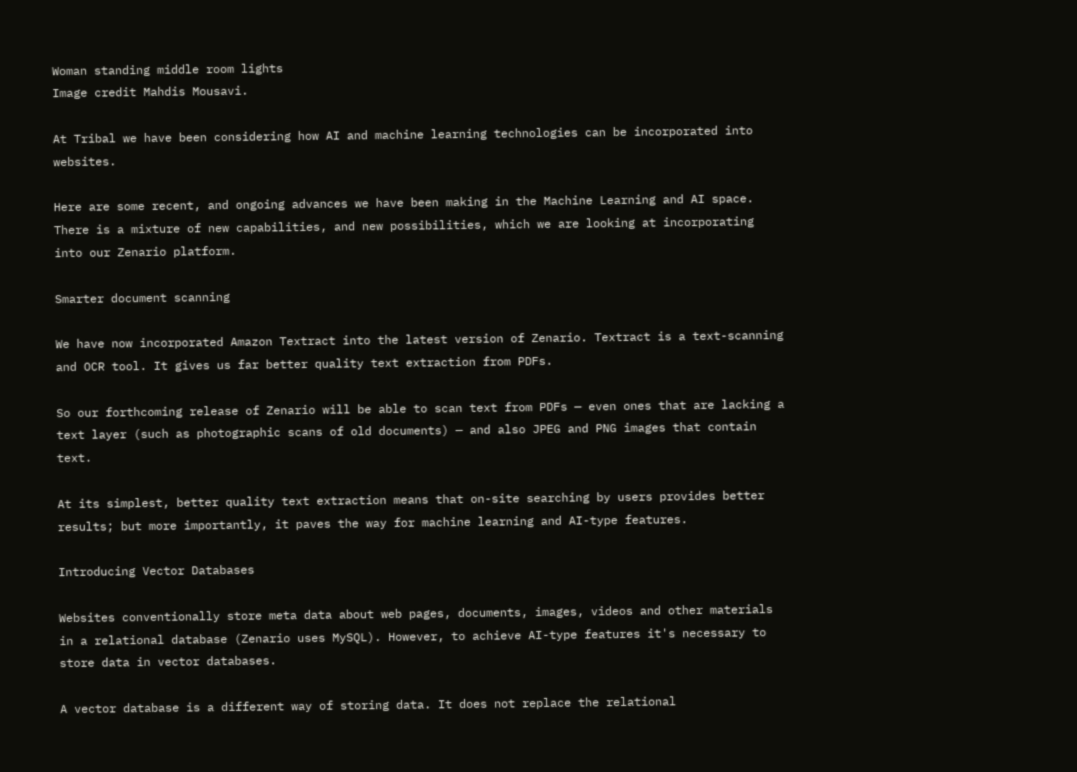Woman standing middle room lights
Image credit Mahdis Mousavi.

At Tribal we have been considering how AI and machine learning technologies can be incorporated into websites.

Here are some recent, and ongoing advances we have been making in the Machine Learning and AI space. There is a mixture of new capabilities, and new possibilities, which we are looking at incorporating into our Zenario platform.

Smarter document scanning

We have now incorporated Amazon Textract into the latest version of Zenario. Textract is a text-scanning and OCR tool. It gives us far better quality text extraction from PDFs.

So our forthcoming release of Zenario will be able to scan text from PDFs — even ones that are lacking a text layer (such as photographic scans of old documents) — and also JPEG and PNG images that contain text.

At its simplest, better quality text extraction means that on-site searching by users provides better results; but more importantly, it paves the way for machine learning and AI-type features.

Introducing Vector Databases

Websites conventionally store meta data about web pages, documents, images, videos and other materials in a relational database (Zenario uses MySQL). However, to achieve AI-type features it's necessary to store data in vector databases.

A vector database is a different way of storing data. It does not replace the relational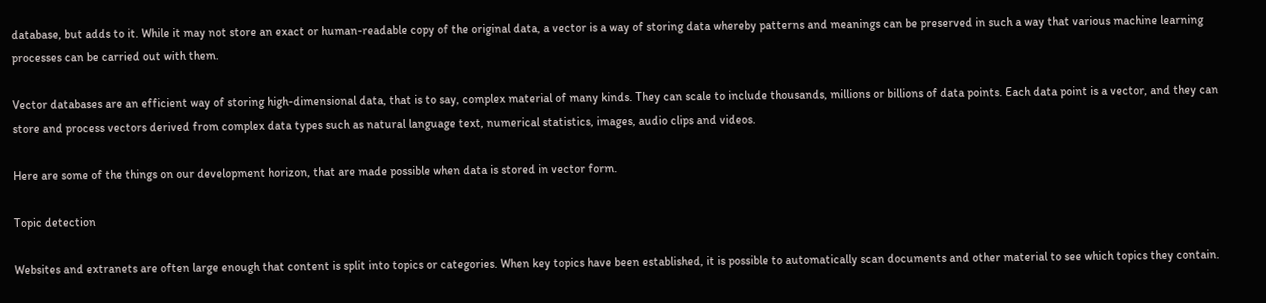database, but adds to it. While it may not store an exact or human-readable copy of the original data, a vector is a way of storing data whereby patterns and meanings can be preserved in such a way that various machine learning processes can be carried out with them.

Vector databases are an efficient way of storing high-dimensional data, that is to say, complex material of many kinds. They can scale to include thousands, millions or billions of data points. Each data point is a vector, and they can store and process vectors derived from complex data types such as natural language text, numerical statistics, images, audio clips and videos.

Here are some of the things on our development horizon, that are made possible when data is stored in vector form.

Topic detection

Websites and extranets are often large enough that content is split into topics or categories. When key topics have been established, it is possible to automatically scan documents and other material to see which topics they contain.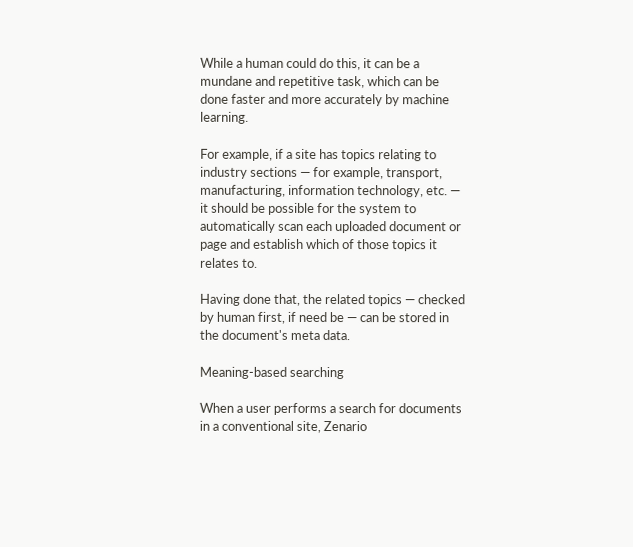While a human could do this, it can be a mundane and repetitive task, which can be done faster and more accurately by machine learning.

For example, if a site has topics relating to industry sections — for example, transport, manufacturing, information technology, etc. — it should be possible for the system to automatically scan each uploaded document or page and establish which of those topics it relates to.

Having done that, the related topics — checked by human first, if need be — can be stored in the document's meta data.

Meaning-based searching

When a user performs a search for documents in a conventional site, Zenario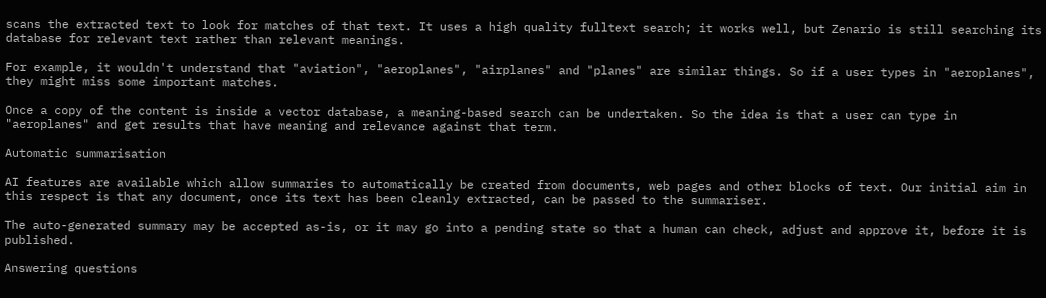scans the extracted text to look for matches of that text. It uses a high quality fulltext search; it works well, but Zenario is still searching its database for relevant text rather than relevant meanings.

For example, it wouldn't understand that "aviation", "aeroplanes", "airplanes" and "planes" are similar things. So if a user types in "aeroplanes", they might miss some important matches.

Once a copy of the content is inside a vector database, a meaning-based search can be undertaken. So the idea is that a user can type in "aeroplanes" and get results that have meaning and relevance against that term.

Automatic summarisation

AI features are available which allow summaries to automatically be created from documents, web pages and other blocks of text. Our initial aim in this respect is that any document, once its text has been cleanly extracted, can be passed to the summariser.

The auto-generated summary may be accepted as-is, or it may go into a pending state so that a human can check, adjust and approve it, before it is published.

Answering questions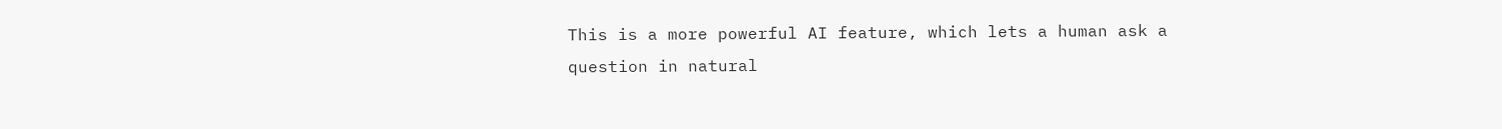This is a more powerful AI feature, which lets a human ask a question in natural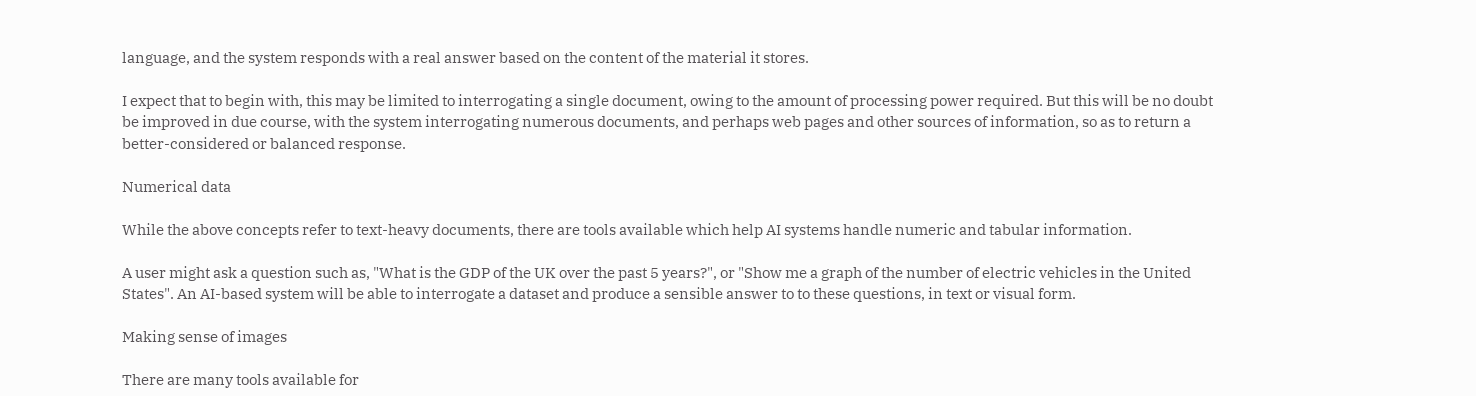language, and the system responds with a real answer based on the content of the material it stores.

I expect that to begin with, this may be limited to interrogating a single document, owing to the amount of processing power required. But this will be no doubt be improved in due course, with the system interrogating numerous documents, and perhaps web pages and other sources of information, so as to return a better-considered or balanced response.

Numerical data

While the above concepts refer to text-heavy documents, there are tools available which help AI systems handle numeric and tabular information.

A user might ask a question such as, "What is the GDP of the UK over the past 5 years?", or "Show me a graph of the number of electric vehicles in the United States". An AI-based system will be able to interrogate a dataset and produce a sensible answer to to these questions, in text or visual form.

Making sense of images

There are many tools available for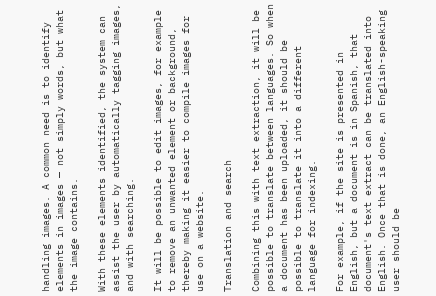handling images. A common need is to identify elements in images — not simply words, but what the image contains.

With these elements identified, the system can assist the user by automatically tagging images, and with searching.

It will be possible to edit images, for example to remove an unwanted element or background, thereby making it easier to compile images for use on a website.

Translation and search

Combining this with text extraction, it will be possible to translate between languages. So when a document has been uploaded, it should be possible to translate it into a different language for indexing.

For example, if the site is presented in English, but a document is in Spanish, that document's text extract can be translated into English. Once that is done, an English-speaking user should be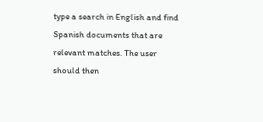type a search in English and find Spanish documents that are relevant matches. The user should then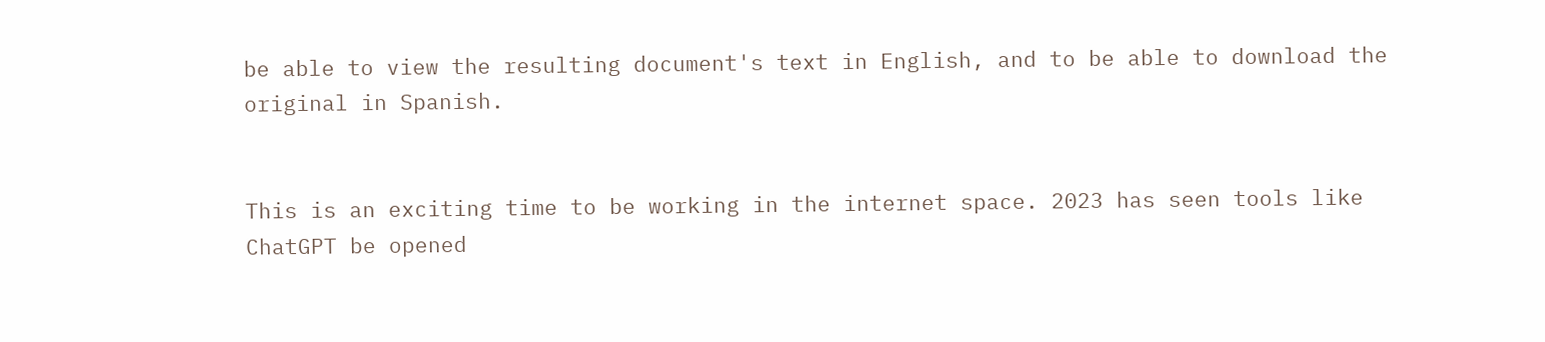be able to view the resulting document's text in English, and to be able to download the original in Spanish.


This is an exciting time to be working in the internet space. 2023 has seen tools like ChatGPT be opened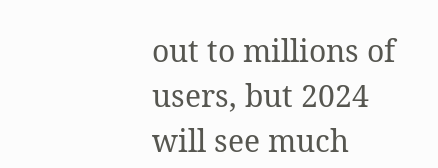out to millions of users, but 2024 will see much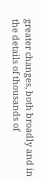greater changes, both broadly and in the details of thousands of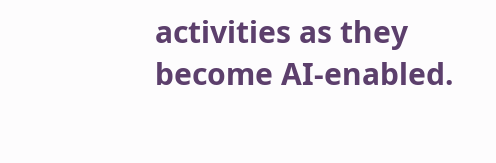activities as they become AI-enabled.